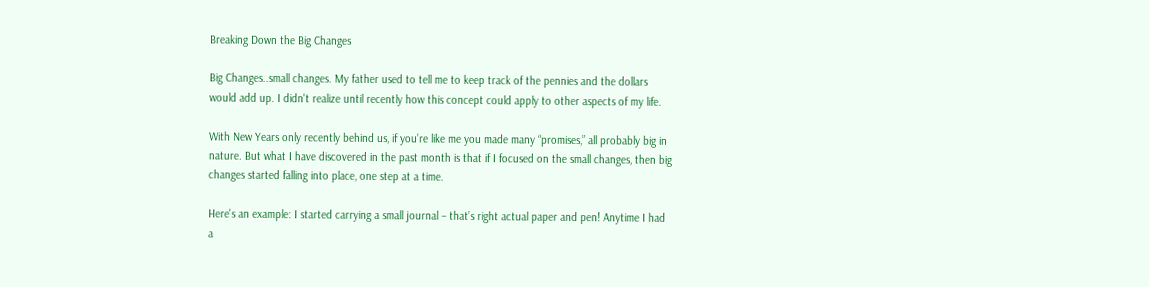Breaking Down the Big Changes

Big Changes..small changes. My father used to tell me to keep track of the pennies and the dollars would add up. I didn't realize until recently how this concept could apply to other aspects of my life.

With New Years only recently behind us, if you’re like me you made many “promises,” all probably big in nature. But what I have discovered in the past month is that if I focused on the small changes, then big changes started falling into place, one step at a time.

Here's an example: I started carrying a small journal – that’s right actual paper and pen! Anytime I had a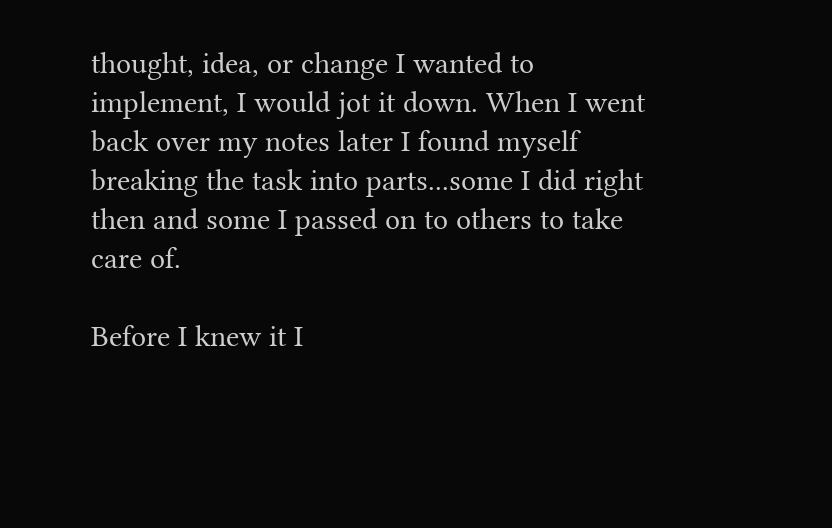thought, idea, or change I wanted to implement, I would jot it down. When I went back over my notes later I found myself breaking the task into parts...some I did right then and some I passed on to others to take care of.

Before I knew it I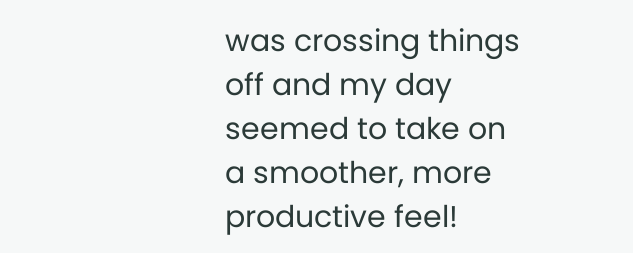was crossing things off and my day seemed to take on a smoother, more productive feel!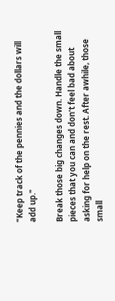"Keep track of the pennies and the dollars will add up."

Break those big changes down. Handle the small pieces that you can and don't feel bad about asking for help on the rest. After awhile, those small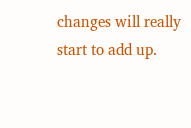changes will really start to add up.